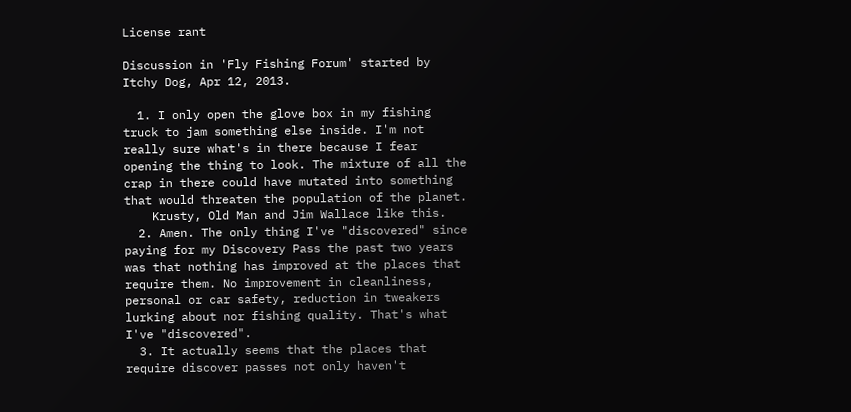License rant

Discussion in 'Fly Fishing Forum' started by Itchy Dog, Apr 12, 2013.

  1. I only open the glove box in my fishing truck to jam something else inside. I'm not really sure what's in there because I fear opening the thing to look. The mixture of all the crap in there could have mutated into something that would threaten the population of the planet.
    Krusty, Old Man and Jim Wallace like this.
  2. Amen. The only thing I've "discovered" since paying for my Discovery Pass the past two years was that nothing has improved at the places that require them. No improvement in cleanliness, personal or car safety, reduction in tweakers lurking about nor fishing quality. That's what I've "discovered".
  3. It actually seems that the places that require discover passes not only haven't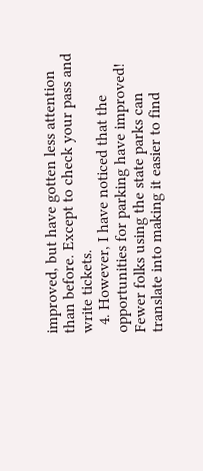improved, but have gotten less attention than before. Except to check your pass and write tickets.
  4. However, I have noticed that the opportunities for parking have improved! Fewer folks using the state parks can translate into making it easier to find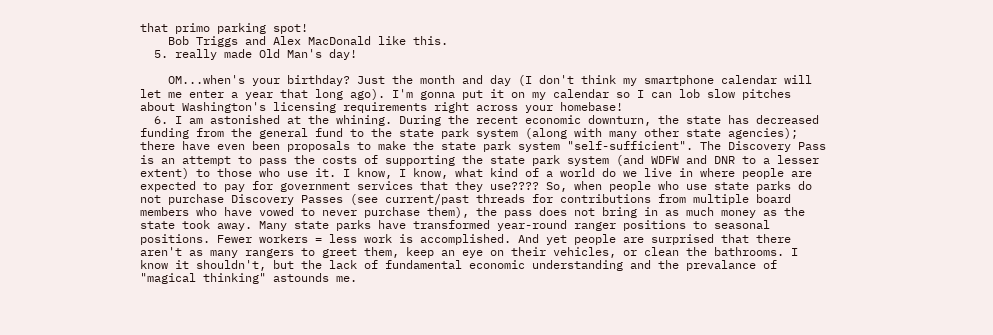that primo parking spot!
    Bob Triggs and Alex MacDonald like this.
  5. really made Old Man's day!

    OM...when's your birthday? Just the month and day (I don't think my smartphone calendar will let me enter a year that long ago). I'm gonna put it on my calendar so I can lob slow pitches about Washington's licensing requirements right across your homebase!
  6. I am astonished at the whining. During the recent economic downturn, the state has decreased funding from the general fund to the state park system (along with many other state agencies); there have even been proposals to make the state park system "self-sufficient". The Discovery Pass is an attempt to pass the costs of supporting the state park system (and WDFW and DNR to a lesser extent) to those who use it. I know, I know, what kind of a world do we live in where people are expected to pay for government services that they use???? So, when people who use state parks do not purchase Discovery Passes (see current/past threads for contributions from multiple board members who have vowed to never purchase them), the pass does not bring in as much money as the state took away. Many state parks have transformed year-round ranger positions to seasonal positions. Fewer workers = less work is accomplished. And yet people are surprised that there aren't as many rangers to greet them, keep an eye on their vehicles, or clean the bathrooms. I know it shouldn't, but the lack of fundamental economic understanding and the prevalance of "magical thinking" astounds me.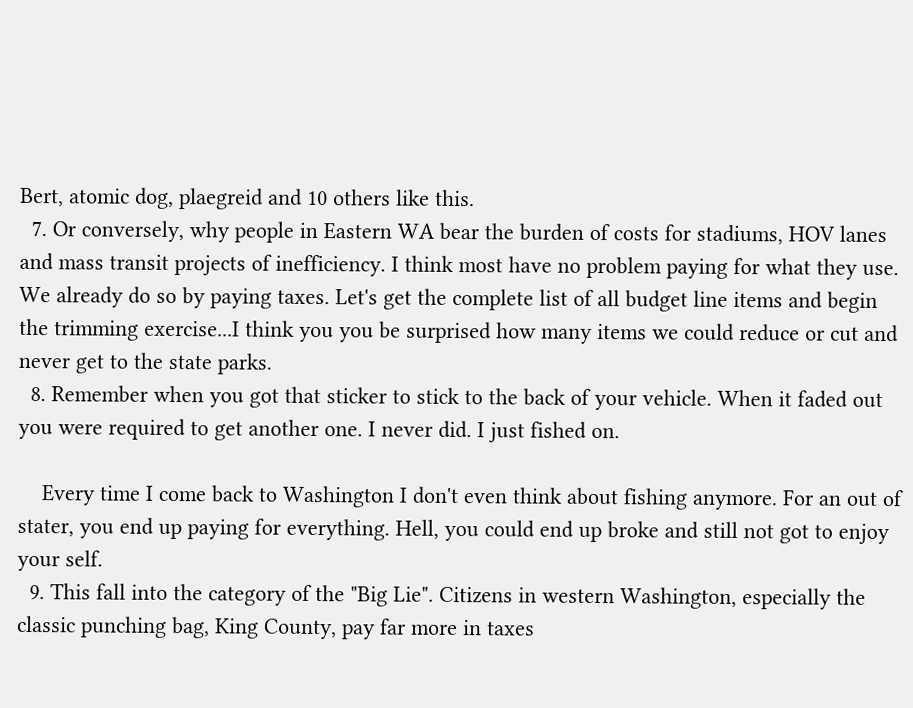Bert, atomic dog, plaegreid and 10 others like this.
  7. Or conversely, why people in Eastern WA bear the burden of costs for stadiums, HOV lanes and mass transit projects of inefficiency. I think most have no problem paying for what they use. We already do so by paying taxes. Let's get the complete list of all budget line items and begin the trimming exercise...I think you you be surprised how many items we could reduce or cut and never get to the state parks.
  8. Remember when you got that sticker to stick to the back of your vehicle. When it faded out you were required to get another one. I never did. I just fished on.

    Every time I come back to Washington I don't even think about fishing anymore. For an out of stater, you end up paying for everything. Hell, you could end up broke and still not got to enjoy your self.
  9. This fall into the category of the "Big Lie". Citizens in western Washington, especially the classic punching bag, King County, pay far more in taxes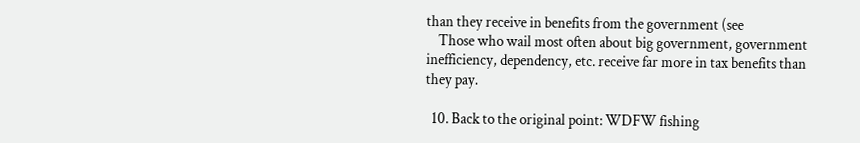than they receive in benefits from the government (see
    Those who wail most often about big government, government inefficiency, dependency, etc. receive far more in tax benefits than they pay.

  10. Back to the original point: WDFW fishing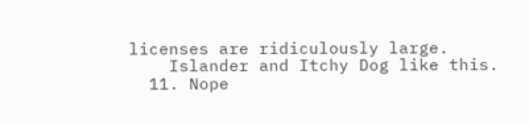licenses are ridiculously large.
    Islander and Itchy Dog like this.
  11. Nope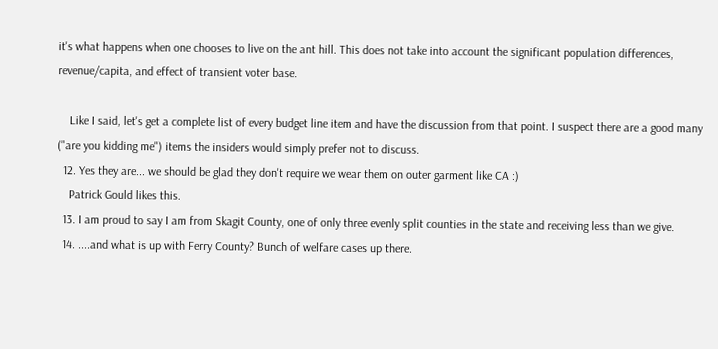it's what happens when one chooses to live on the ant hill. This does not take into account the significant population differences, revenue/capita, and effect of transient voter base.

    Like I said, let's get a complete list of every budget line item and have the discussion from that point. I suspect there are a good many ("are you kidding me") items the insiders would simply prefer not to discuss.
  12. Yes they are... we should be glad they don't require we wear them on outer garment like CA :)
    Patrick Gould likes this.
  13. I am proud to say I am from Skagit County, one of only three evenly split counties in the state and receiving less than we give.
  14. ....and what is up with Ferry County? Bunch of welfare cases up there.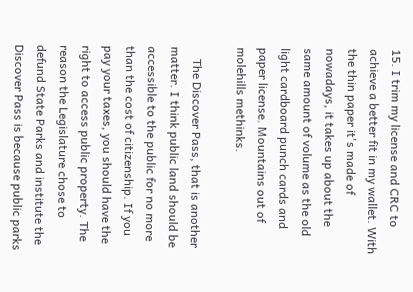15. I trim my license and CRC to achieve a better fit in my wallet. With the thin paper it's made of nowadays, it takes up about the same amount of volume as the old light cardboard punch cards and paper license. Mountains out of molehills methinks.

    The Discover Pass, that is another matter. I think public land should be accessible to the public for no more than the cost of citizenship. If you pay your taxes, you should have the right to access public property. The reason the Legislature chose to defund State Parks and institute the Discover Pass is because public parks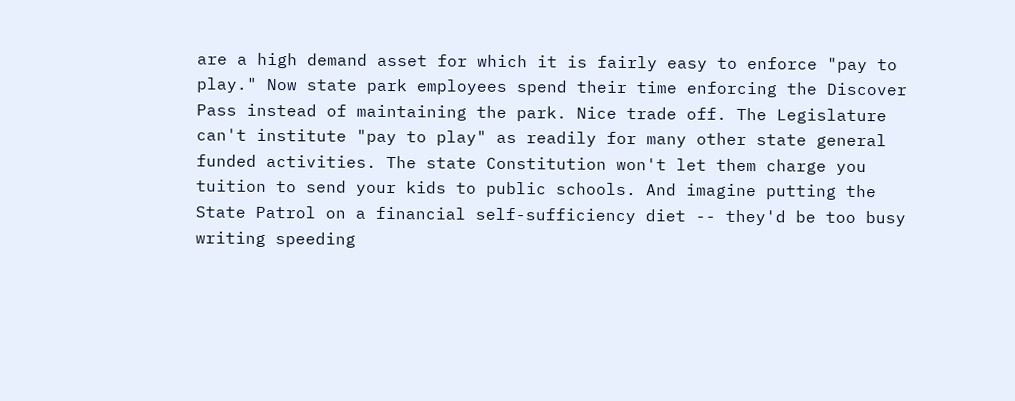are a high demand asset for which it is fairly easy to enforce "pay to play." Now state park employees spend their time enforcing the Discover Pass instead of maintaining the park. Nice trade off. The Legislature can't institute "pay to play" as readily for many other state general funded activities. The state Constitution won't let them charge you tuition to send your kids to public schools. And imagine putting the State Patrol on a financial self-sufficiency diet -- they'd be too busy writing speeding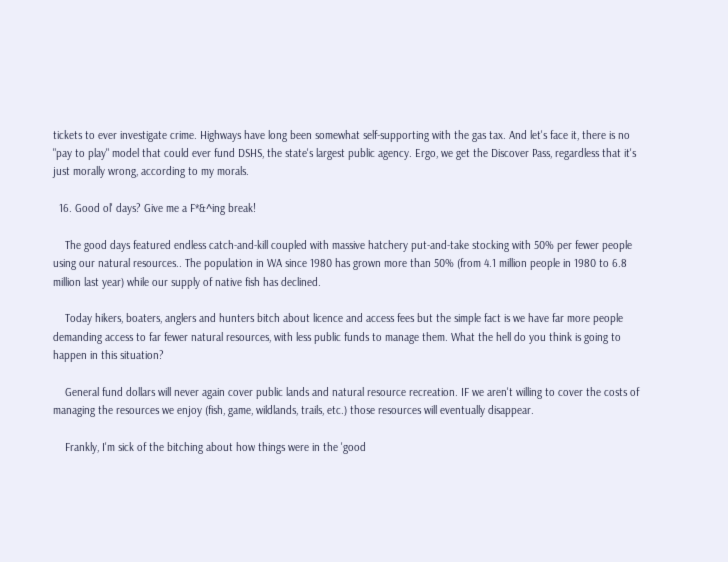tickets to ever investigate crime. Highways have long been somewhat self-supporting with the gas tax. And let's face it, there is no "pay to play" model that could ever fund DSHS, the state's largest public agency. Ergo, we get the Discover Pass, regardless that it's just morally wrong, according to my morals.

  16. Good ol' days? Give me a F*&^ing break!

    The good days featured endless catch-and-kill coupled with massive hatchery put-and-take stocking with 50% per fewer people using our natural resources.. The population in WA since 1980 has grown more than 50% (from 4.1 million people in 1980 to 6.8 million last year) while our supply of native fish has declined.

    Today hikers, boaters, anglers and hunters bitch about licence and access fees but the simple fact is we have far more people demanding access to far fewer natural resources, with less public funds to manage them. What the hell do you think is going to happen in this situation?

    General fund dollars will never again cover public lands and natural resource recreation. IF we aren't willing to cover the costs of managing the resources we enjoy (fish, game, wildlands, trails, etc.) those resources will eventually disappear.

    Frankly, I'm sick of the bitching about how things were in the 'good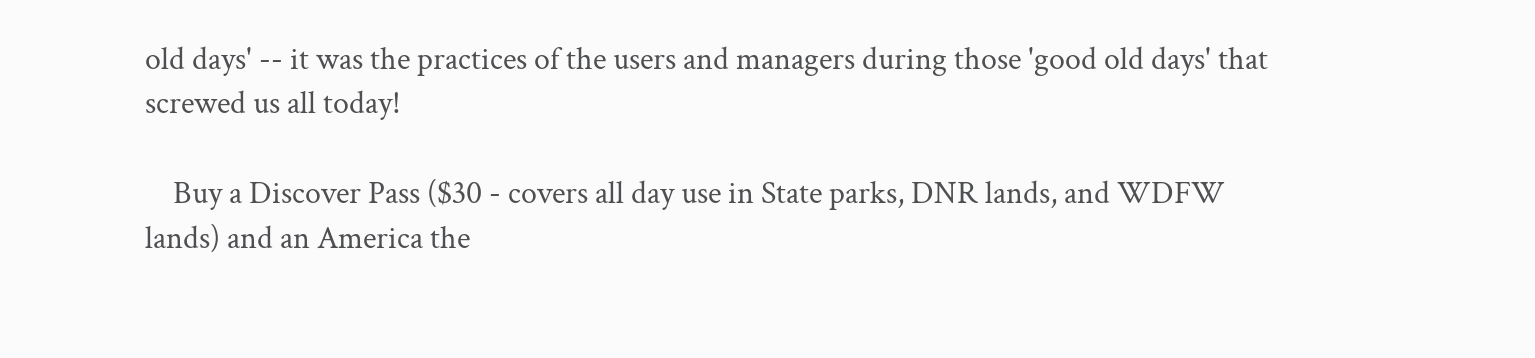old days' -- it was the practices of the users and managers during those 'good old days' that screwed us all today!

    Buy a Discover Pass ($30 - covers all day use in State parks, DNR lands, and WDFW lands) and an America the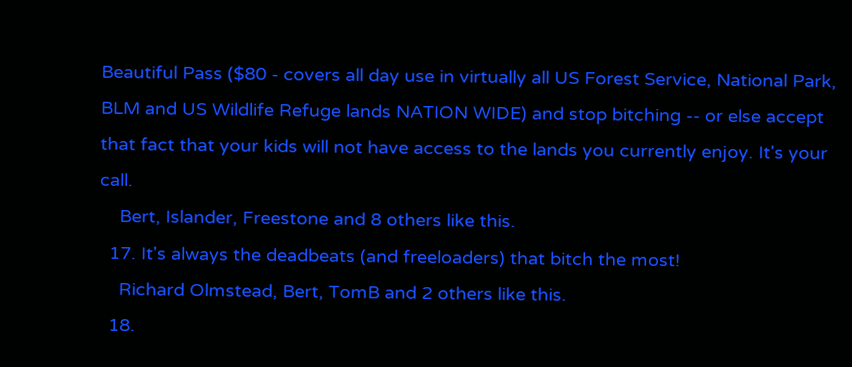Beautiful Pass ($80 - covers all day use in virtually all US Forest Service, National Park, BLM and US Wildlife Refuge lands NATION WIDE) and stop bitching -- or else accept that fact that your kids will not have access to the lands you currently enjoy. It's your call.
    Bert, Islander, Freestone and 8 others like this.
  17. It's always the deadbeats (and freeloaders) that bitch the most!
    Richard Olmstead, Bert, TomB and 2 others like this.
  18.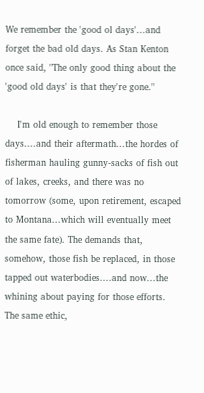We remember the 'good ol days'...and forget the bad old days. As Stan Kenton once said, "The only good thing about the 'good old days' is that they're gone."

    I'm old enough to remember those days....and their aftermath...the hordes of fisherman hauling gunny-sacks of fish out of lakes, creeks, and there was no tomorrow (some, upon retirement, escaped to Montana...which will eventually meet the same fate). The demands that, somehow, those fish be replaced, in those tapped out waterbodies....and now...the whining about paying for those efforts. The same ethic,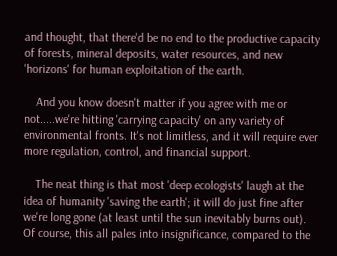and thought, that there'd be no end to the productive capacity of forests, mineral deposits, water resources, and new 'horizons' for human exploitation of the earth.

    And you know doesn't matter if you agree with me or not.....we're hitting 'carrying capacity' on any variety of environmental fronts. It's not limitless, and it will require ever more regulation, control, and financial support.

    The neat thing is that most 'deep ecologists' laugh at the idea of humanity 'saving the earth'; it will do just fine after we're long gone (at least until the sun inevitably burns out). Of course, this all pales into insignificance, compared to the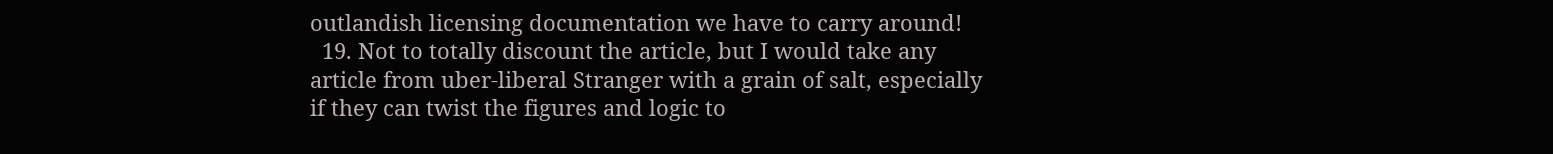outlandish licensing documentation we have to carry around!
  19. Not to totally discount the article, but I would take any article from uber-liberal Stranger with a grain of salt, especially if they can twist the figures and logic to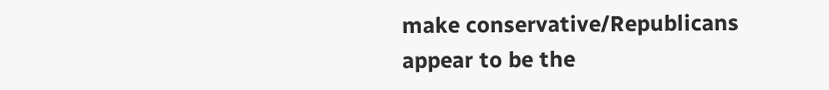make conservative/Republicans appear to be the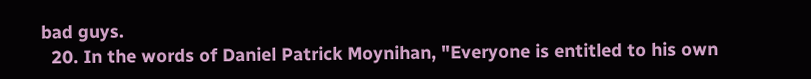bad guys.
  20. In the words of Daniel Patrick Moynihan, "Everyone is entitled to his own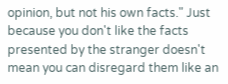opinion, but not his own facts." Just because you don't like the facts presented by the stranger doesn't mean you can disregard them like an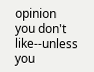opinion you don't like--unless you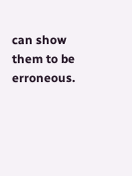can show them to be erroneous.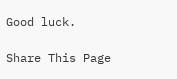Good luck.

Share This Page